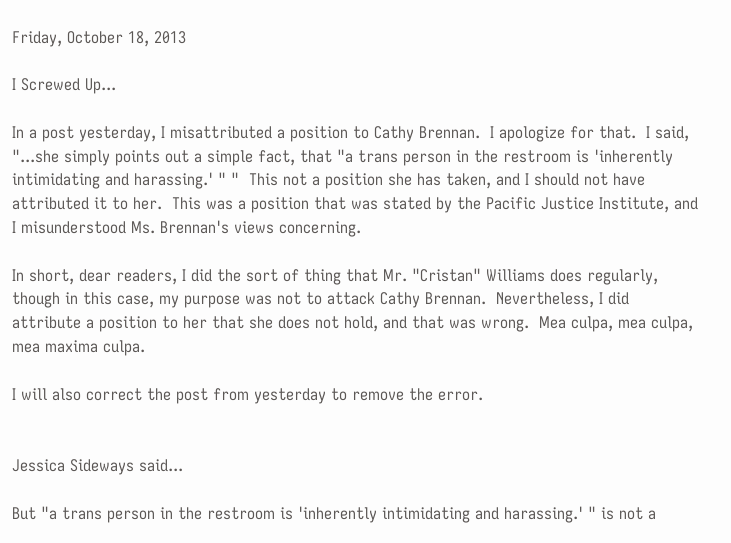Friday, October 18, 2013

I Screwed Up...

In a post yesterday, I misattributed a position to Cathy Brennan.  I apologize for that.  I said, "...she simply points out a simple fact, that "a trans person in the restroom is 'inherently intimidating and harassing.' " "  This not a position she has taken, and I should not have attributed it to her.  This was a position that was stated by the Pacific Justice Institute, and I misunderstood Ms. Brennan's views concerning.

In short, dear readers, I did the sort of thing that Mr. "Cristan" Williams does regularly, though in this case, my purpose was not to attack Cathy Brennan.  Nevertheless, I did attribute a position to her that she does not hold, and that was wrong.  Mea culpa, mea culpa, mea maxima culpa.

I will also correct the post from yesterday to remove the error.


Jessica Sideways said...

But "a trans person in the restroom is 'inherently intimidating and harassing.' " is not a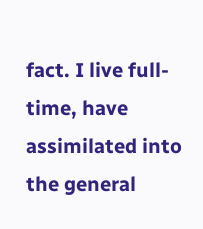fact. I live full-time, have assimilated into the general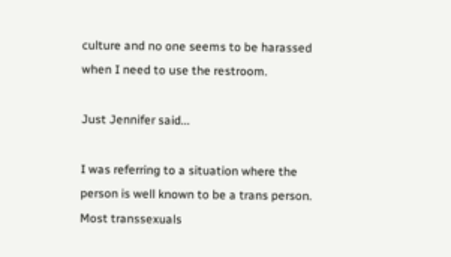culture and no one seems to be harassed when I need to use the restroom.

Just Jennifer said...

I was referring to a situation where the person is well known to be a trans person. Most transsexuals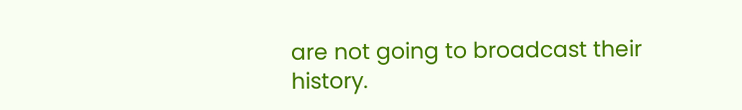are not going to broadcast their history.